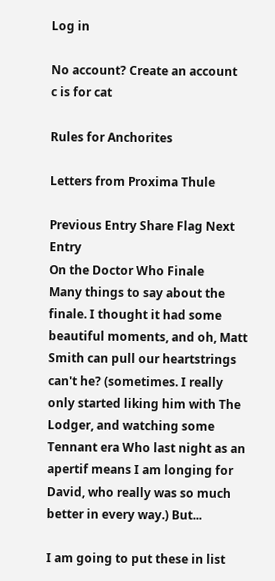Log in

No account? Create an account
c is for cat

Rules for Anchorites

Letters from Proxima Thule

Previous Entry Share Flag Next Entry
On the Doctor Who Finale
Many things to say about the finale. I thought it had some beautiful moments, and oh, Matt Smith can pull our heartstrings can't he? (sometimes. I really only started liking him with The Lodger, and watching some Tennant era Who last night as an apertif means I am longing for David, who really was so much better in every way.) But...

I am going to put these in list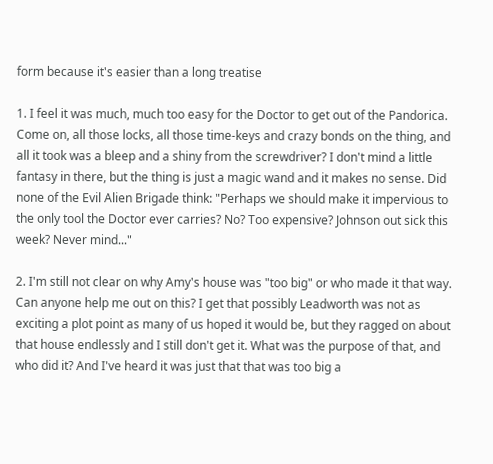form because it's easier than a long treatise

1. I feel it was much, much too easy for the Doctor to get out of the Pandorica. Come on, all those locks, all those time-keys and crazy bonds on the thing, and all it took was a bleep and a shiny from the screwdriver? I don't mind a little fantasy in there, but the thing is just a magic wand and it makes no sense. Did none of the Evil Alien Brigade think: "Perhaps we should make it impervious to the only tool the Doctor ever carries? No? Too expensive? Johnson out sick this week? Never mind..."

2. I'm still not clear on why Amy's house was "too big" or who made it that way. Can anyone help me out on this? I get that possibly Leadworth was not as exciting a plot point as many of us hoped it would be, but they ragged on about that house endlessly and I still don't get it. What was the purpose of that, and who did it? And I've heard it was just that that was too big a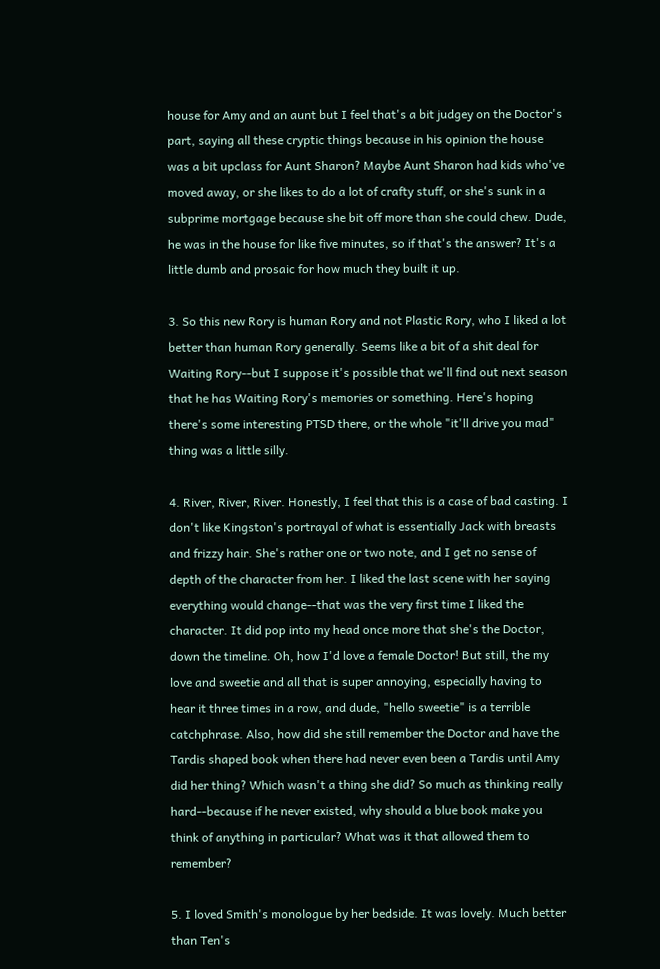house for Amy and an aunt but I feel that's a bit judgey on the Doctor's part, saying all these cryptic things because in his opinion the house was a bit upclass for Aunt Sharon? Maybe Aunt Sharon had kids who've moved away, or she likes to do a lot of crafty stuff, or she's sunk in a subprime mortgage because she bit off more than she could chew. Dude, he was in the house for like five minutes, so if that's the answer? It's a little dumb and prosaic for how much they built it up.

3. So this new Rory is human Rory and not Plastic Rory, who I liked a lot better than human Rory generally. Seems like a bit of a shit deal for Waiting Rory--but I suppose it's possible that we'll find out next season that he has Waiting Rory's memories or something. Here's hoping there's some interesting PTSD there, or the whole "it'll drive you mad" thing was a little silly.

4. River, River, River. Honestly, I feel that this is a case of bad casting. I don't like Kingston's portrayal of what is essentially Jack with breasts and frizzy hair. She's rather one or two note, and I get no sense of depth of the character from her. I liked the last scene with her saying everything would change--that was the very first time I liked the character. It did pop into my head once more that she's the Doctor, down the timeline. Oh, how I'd love a female Doctor! But still, the my love and sweetie and all that is super annoying, especially having to hear it three times in a row, and dude, "hello sweetie" is a terrible catchphrase. Also, how did she still remember the Doctor and have the Tardis shaped book when there had never even been a Tardis until Amy did her thing? Which wasn't a thing she did? So much as thinking really hard--because if he never existed, why should a blue book make you think of anything in particular? What was it that allowed them to remember?

5. I loved Smith's monologue by her bedside. It was lovely. Much better than Ten's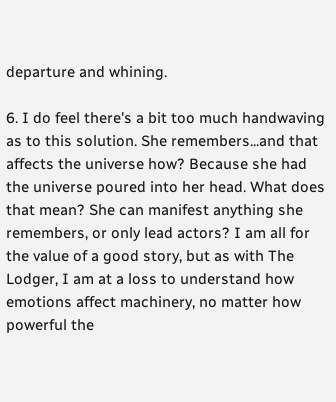departure and whining.

6. I do feel there's a bit too much handwaving as to this solution. She remembers...and that affects the universe how? Because she had the universe poured into her head. What does that mean? She can manifest anything she remembers, or only lead actors? I am all for the value of a good story, but as with The Lodger, I am at a loss to understand how emotions affect machinery, no matter how powerful the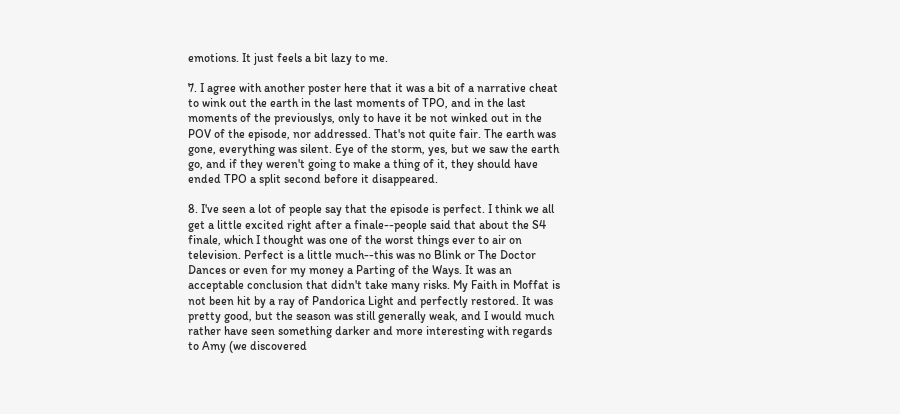emotions. It just feels a bit lazy to me.

7. I agree with another poster here that it was a bit of a narrative cheat to wink out the earth in the last moments of TPO, and in the last moments of the previouslys, only to have it be not winked out in the POV of the episode, nor addressed. That's not quite fair. The earth was gone, everything was silent. Eye of the storm, yes, but we saw the earth go, and if they weren't going to make a thing of it, they should have ended TPO a split second before it disappeared.

8. I've seen a lot of people say that the episode is perfect. I think we all get a little excited right after a finale--people said that about the S4 finale, which I thought was one of the worst things ever to air on television. Perfect is a little much--this was no Blink or The Doctor Dances or even for my money a Parting of the Ways. It was an acceptable conclusion that didn't take many risks. My Faith in Moffat is not been hit by a ray of Pandorica Light and perfectly restored. It was pretty good, but the season was still generally weak, and I would much rather have seen something darker and more interesting with regards to Amy (we discovered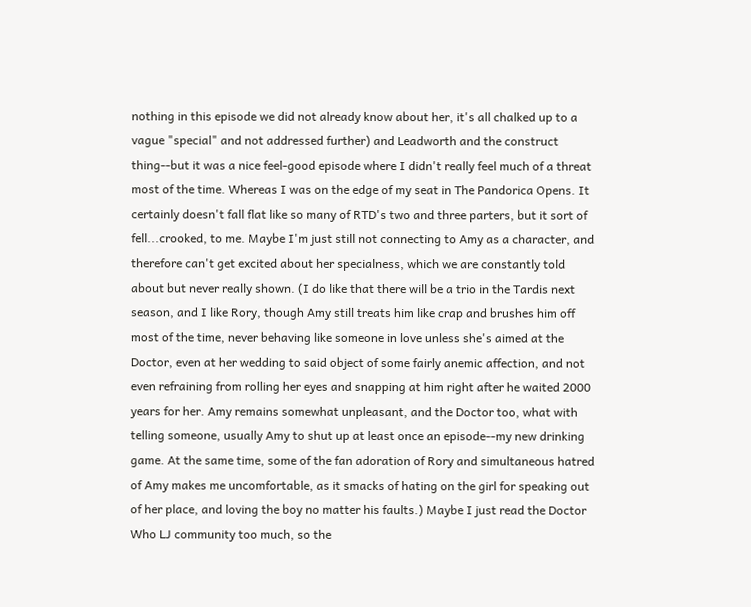nothing in this episode we did not already know about her, it's all chalked up to a vague "special" and not addressed further) and Leadworth and the construct thing--but it was a nice feel-good episode where I didn't really feel much of a threat most of the time. Whereas I was on the edge of my seat in The Pandorica Opens. It certainly doesn't fall flat like so many of RTD's two and three parters, but it sort of fell...crooked, to me. Maybe I'm just still not connecting to Amy as a character, and therefore can't get excited about her specialness, which we are constantly told about but never really shown. (I do like that there will be a trio in the Tardis next season, and I like Rory, though Amy still treats him like crap and brushes him off most of the time, never behaving like someone in love unless she's aimed at the Doctor, even at her wedding to said object of some fairly anemic affection, and not even refraining from rolling her eyes and snapping at him right after he waited 2000 years for her. Amy remains somewhat unpleasant, and the Doctor too, what with telling someone, usually Amy to shut up at least once an episode--my new drinking game. At the same time, some of the fan adoration of Rory and simultaneous hatred of Amy makes me uncomfortable, as it smacks of hating on the girl for speaking out of her place, and loving the boy no matter his faults.) Maybe I just read the Doctor Who LJ community too much, so the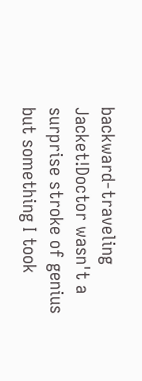backward-traveling Jacket!Doctor wasn't a surprise stroke of genius but something I took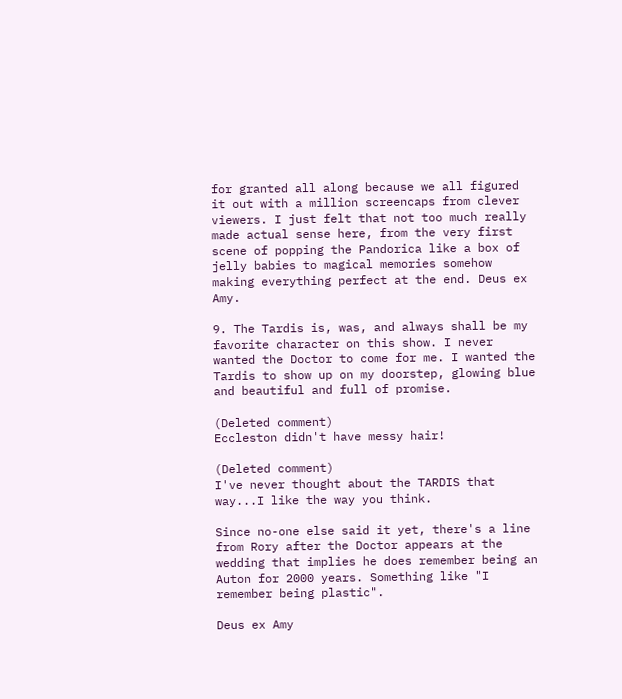for granted all along because we all figured it out with a million screencaps from clever viewers. I just felt that not too much really made actual sense here, from the very first scene of popping the Pandorica like a box of jelly babies to magical memories somehow making everything perfect at the end. Deus ex Amy.

9. The Tardis is, was, and always shall be my favorite character on this show. I never wanted the Doctor to come for me. I wanted the Tardis to show up on my doorstep, glowing blue and beautiful and full of promise.

(Deleted comment)
Eccleston didn't have messy hair!

(Deleted comment)
I've never thought about the TARDIS that way...I like the way you think.

Since no-one else said it yet, there's a line from Rory after the Doctor appears at the wedding that implies he does remember being an Auton for 2000 years. Something like "I remember being plastic".

Deus ex Amy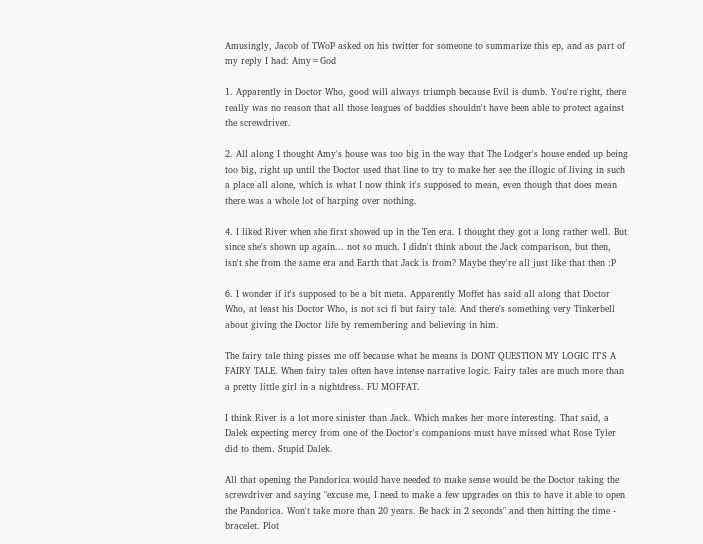Amusingly, Jacob of TWoP asked on his twitter for someone to summarize this ep, and as part of my reply I had: Amy=God

1. Apparently in Doctor Who, good will always triumph because Evil is dumb. You're right, there really was no reason that all those leagues of baddies shouldn't have been able to protect against the screwdriver.

2. All along I thought Amy's house was too big in the way that The Lodger's house ended up being too big, right up until the Doctor used that line to try to make her see the illogic of living in such a place all alone, which is what I now think it's supposed to mean, even though that does mean there was a whole lot of harping over nothing.

4. I liked River when she first showed up in the Ten era. I thought they got a long rather well. But since she's shown up again... not so much. I didn't think about the Jack comparison, but then, isn't she from the same era and Earth that Jack is from? Maybe they're all just like that then :P

6. I wonder if it's supposed to be a bit meta. Apparently Moffet has said all along that Doctor Who, at least his Doctor Who, is not sci fi but fairy tale. And there's something very Tinkerbell about giving the Doctor life by remembering and believing in him.

The fairy tale thing pisses me off because what he means is DONT QUESTION MY LOGIC IT'S A FAIRY TALE. When fairy tales often have intense narrative logic. Fairy tales are much more than a pretty little girl in a nightdress. FU MOFFAT.

I think River is a lot more sinister than Jack. Which makes her more interesting. That said, a Dalek expecting mercy from one of the Doctor's companions must have missed what Rose Tyler did to them. Stupid Dalek.

All that opening the Pandorica would have needed to make sense would be the Doctor taking the screwdriver and saying "excuse me, I need to make a few upgrades on this to have it able to open the Pandorica. Won't take more than 20 years. Be back in 2 seconds" and then hitting the time - bracelet. Plot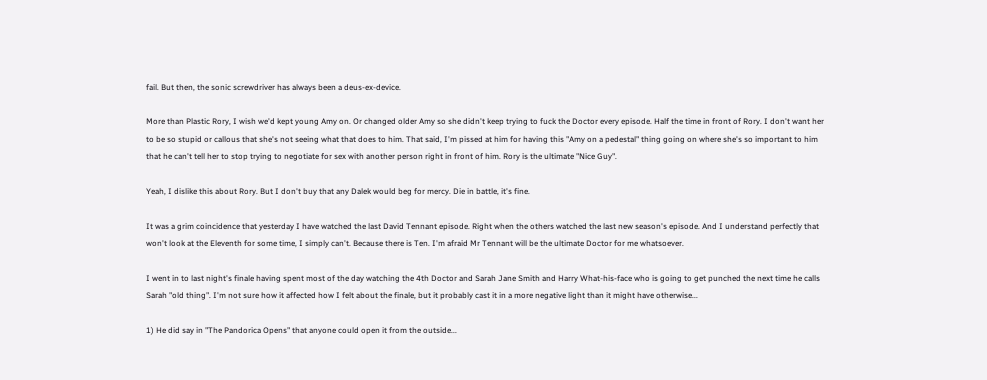fail. But then, the sonic screwdriver has always been a deus-ex-device.

More than Plastic Rory, I wish we'd kept young Amy on. Or changed older Amy so she didn't keep trying to fuck the Doctor every episode. Half the time in front of Rory. I don't want her to be so stupid or callous that she's not seeing what that does to him. That said, I'm pissed at him for having this "Amy on a pedestal" thing going on where she's so important to him that he can't tell her to stop trying to negotiate for sex with another person right in front of him. Rory is the ultimate "Nice Guy".

Yeah, I dislike this about Rory. But I don't buy that any Dalek would beg for mercy. Die in battle, it's fine.

It was a grim coincidence that yesterday I have watched the last David Tennant episode. Right when the others watched the last new season's episode. And I understand perfectly that won't look at the Eleventh for some time, I simply can't. Because there is Ten. I'm afraid Mr Tennant will be the ultimate Doctor for me whatsoever.

I went in to last night's finale having spent most of the day watching the 4th Doctor and Sarah Jane Smith and Harry What-his-face who is going to get punched the next time he calls Sarah "old thing". I'm not sure how it affected how I felt about the finale, but it probably cast it in a more negative light than it might have otherwise...

1) He did say in "The Pandorica Opens" that anyone could open it from the outside...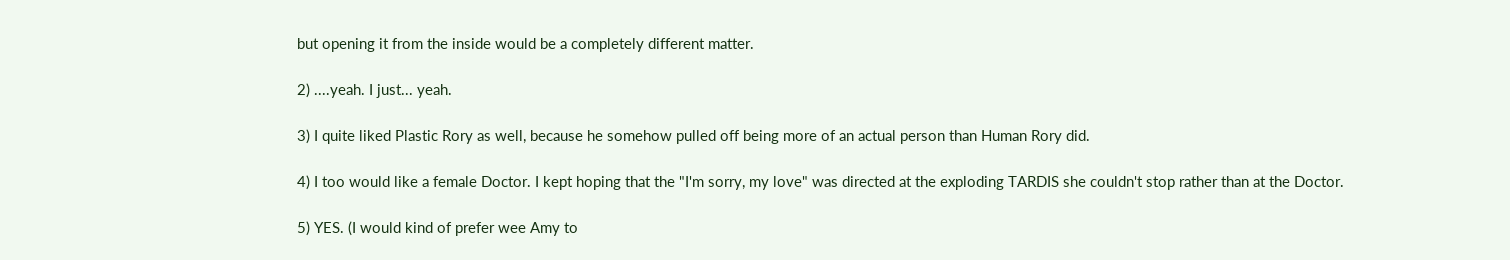but opening it from the inside would be a completely different matter.

2) ....yeah. I just... yeah.

3) I quite liked Plastic Rory as well, because he somehow pulled off being more of an actual person than Human Rory did.

4) I too would like a female Doctor. I kept hoping that the "I'm sorry, my love" was directed at the exploding TARDIS she couldn't stop rather than at the Doctor.

5) YES. (I would kind of prefer wee Amy to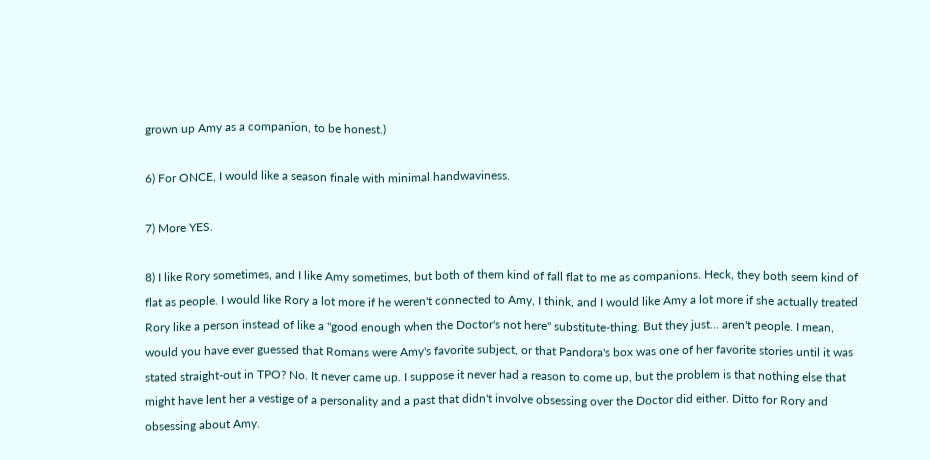grown up Amy as a companion, to be honest.)

6) For ONCE, I would like a season finale with minimal handwaviness.

7) More YES.

8) I like Rory sometimes, and I like Amy sometimes, but both of them kind of fall flat to me as companions. Heck, they both seem kind of flat as people. I would like Rory a lot more if he weren't connected to Amy, I think, and I would like Amy a lot more if she actually treated Rory like a person instead of like a "good enough when the Doctor's not here" substitute-thing. But they just... aren't people. I mean, would you have ever guessed that Romans were Amy's favorite subject, or that Pandora's box was one of her favorite stories until it was stated straight-out in TPO? No. It never came up. I suppose it never had a reason to come up, but the problem is that nothing else that might have lent her a vestige of a personality and a past that didn't involve obsessing over the Doctor did either. Ditto for Rory and obsessing about Amy.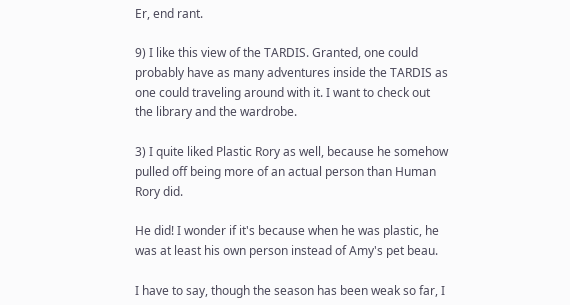Er, end rant.

9) I like this view of the TARDIS. Granted, one could probably have as many adventures inside the TARDIS as one could traveling around with it. I want to check out the library and the wardrobe.

3) I quite liked Plastic Rory as well, because he somehow pulled off being more of an actual person than Human Rory did.

He did! I wonder if it's because when he was plastic, he was at least his own person instead of Amy's pet beau.

I have to say, though the season has been weak so far, I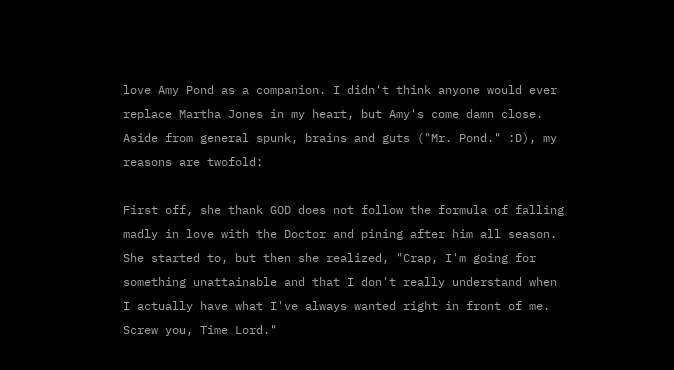love Amy Pond as a companion. I didn't think anyone would ever replace Martha Jones in my heart, but Amy's come damn close. Aside from general spunk, brains and guts ("Mr. Pond." :D), my reasons are twofold:

First off, she thank GOD does not follow the formula of falling madly in love with the Doctor and pining after him all season. She started to, but then she realized, "Crap, I'm going for something unattainable and that I don't really understand when I actually have what I've always wanted right in front of me. Screw you, Time Lord."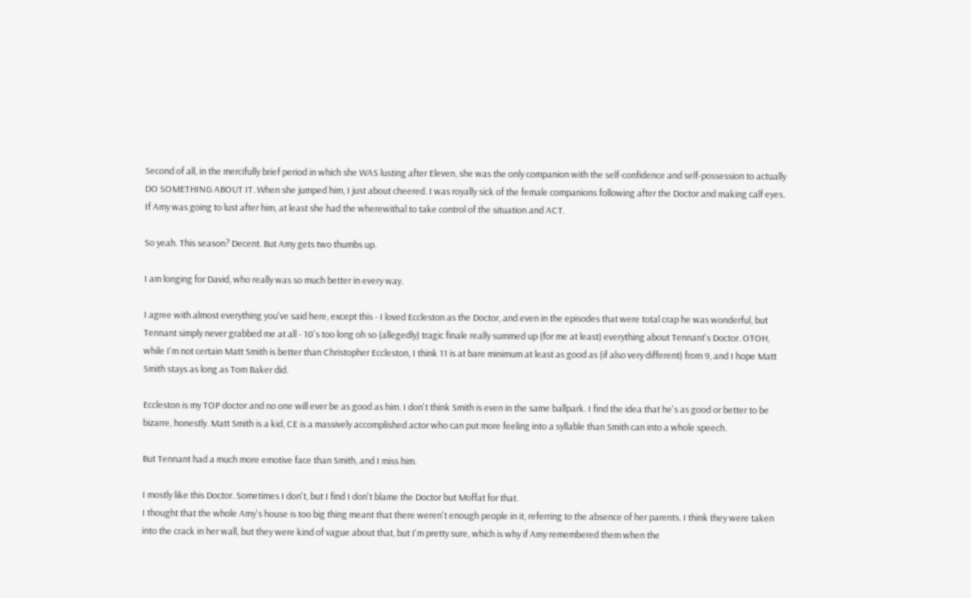Second of all, in the mercifully brief period in which she WAS lusting after Eleven, she was the only companion with the self-confidence and self-possession to actually DO SOMETHING ABOUT IT. When she jumped him, I just about cheered. I was royally sick of the female companions following after the Doctor and making calf eyes. If Amy was going to lust after him, at least she had the wherewithal to take control of the situation and ACT.

So yeah. This season? Decent. But Amy gets two thumbs up.

I am longing for David, who really was so much better in every way.

I agree with almost everything you've said here, except this - I loved Eccleston as the Doctor, and even in the episodes that were total crap he was wonderful, but Tennant simply never grabbed me at all - 10's too long oh so (allegedly) tragic finale really summed up (for me at least) everything about Tennant's Doctor. OTOH, while I'm not certain Matt Smith is better than Christopher Eccleston, I think 11 is at bare minimum at least as good as (if also very different) from 9, and I hope Matt Smith stays as long as Tom Baker did.

Eccleston is my TOP doctor and no one will ever be as good as him. I don't think Smith is even in the same ballpark. I find the idea that he's as good or better to be bizarre, honestly. Matt Smith is a kid, CE is a massively accomplished actor who can put more feeling into a syllable than Smith can into a whole speech.

But Tennant had a much more emotive face than Smith, and I miss him.

I mostly like this Doctor. Sometimes I don't, but I find I don't blame the Doctor but Moffat for that.
I thought that the whole Amy's house is too big thing meant that there weren't enough people in it, referring to the absence of her parents. I think they were taken into the crack in her wall, but they were kind of vague about that, but I'm pretty sure, which is why if Amy remembered them when the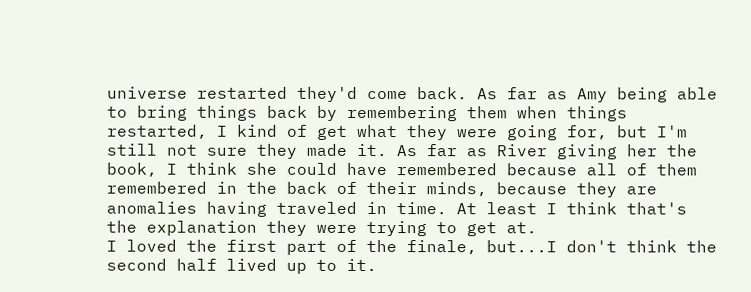universe restarted they'd come back. As far as Amy being able to bring things back by remembering them when things restarted, I kind of get what they were going for, but I'm still not sure they made it. As far as River giving her the book, I think she could have remembered because all of them remembered in the back of their minds, because they are anomalies having traveled in time. At least I think that's the explanation they were trying to get at.
I loved the first part of the finale, but...I don't think the second half lived up to it.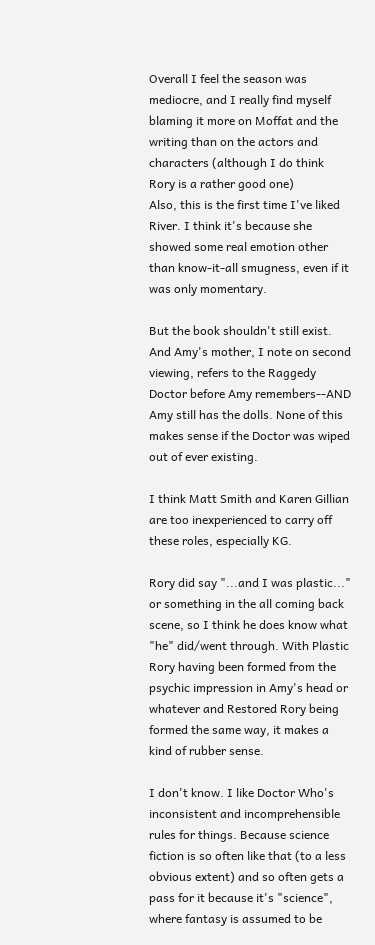Overall I feel the season was mediocre, and I really find myself blaming it more on Moffat and the writing than on the actors and characters (although I do think Rory is a rather good one)
Also, this is the first time I've liked River. I think it's because she showed some real emotion other than know-it-all smugness, even if it was only momentary.

But the book shouldn't still exist. And Amy's mother, I note on second viewing, refers to the Raggedy Doctor before Amy remembers--AND Amy still has the dolls. None of this makes sense if the Doctor was wiped out of ever existing.

I think Matt Smith and Karen Gillian are too inexperienced to carry off these roles, especially KG.

Rory did say "...and I was plastic..." or something in the all coming back scene, so I think he does know what "he" did/went through. With Plastic Rory having been formed from the psychic impression in Amy's head or whatever and Restored Rory being formed the same way, it makes a kind of rubber sense.

I don't know. I like Doctor Who's inconsistent and incomprehensible rules for things. Because science fiction is so often like that (to a less obvious extent) and so often gets a pass for it because it's "science", where fantasy is assumed to be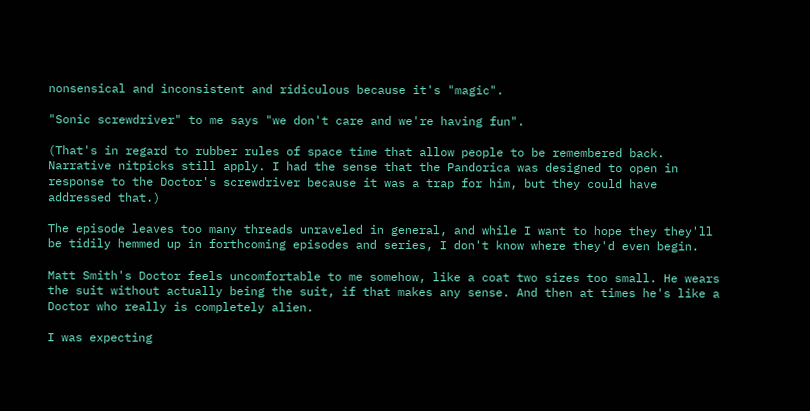nonsensical and inconsistent and ridiculous because it's "magic".

"Sonic screwdriver" to me says "we don't care and we're having fun".

(That's in regard to rubber rules of space time that allow people to be remembered back. Narrative nitpicks still apply. I had the sense that the Pandorica was designed to open in response to the Doctor's screwdriver because it was a trap for him, but they could have addressed that.)

The episode leaves too many threads unraveled in general, and while I want to hope they they'll be tidily hemmed up in forthcoming episodes and series, I don't know where they'd even begin.

Matt Smith's Doctor feels uncomfortable to me somehow, like a coat two sizes too small. He wears the suit without actually being the suit, if that makes any sense. And then at times he's like a Doctor who really is completely alien.

I was expecting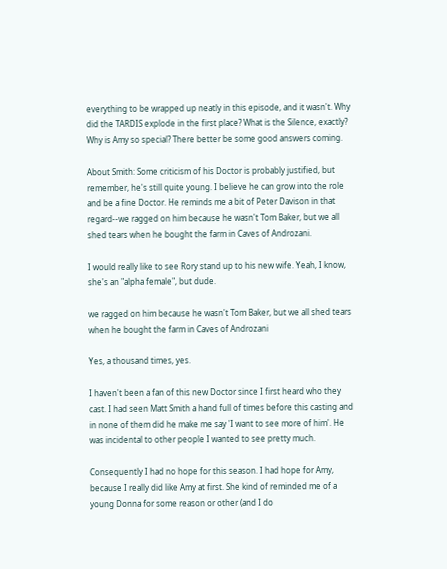everything to be wrapped up neatly in this episode, and it wasn't. Why did the TARDIS explode in the first place? What is the Silence, exactly? Why is Amy so special? There better be some good answers coming.

About Smith: Some criticism of his Doctor is probably justified, but remember, he's still quite young. I believe he can grow into the role and be a fine Doctor. He reminds me a bit of Peter Davison in that regard--we ragged on him because he wasn't Tom Baker, but we all shed tears when he bought the farm in Caves of Androzani.

I would really like to see Rory stand up to his new wife. Yeah, I know, she's an "alpha female", but dude.

we ragged on him because he wasn't Tom Baker, but we all shed tears when he bought the farm in Caves of Androzani

Yes, a thousand times, yes.

I haven't been a fan of this new Doctor since I first heard who they cast. I had seen Matt Smith a hand full of times before this casting and in none of them did he make me say 'I want to see more of him'. He was incidental to other people I wanted to see pretty much.

Consequently I had no hope for this season. I had hope for Amy, because I really did like Amy at first. She kind of reminded me of a young Donna for some reason or other (and I do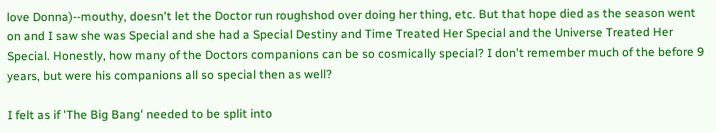love Donna)--mouthy, doesn't let the Doctor run roughshod over doing her thing, etc. But that hope died as the season went on and I saw she was Special and she had a Special Destiny and Time Treated Her Special and the Universe Treated Her Special. Honestly, how many of the Doctors companions can be so cosmically special? I don't remember much of the before 9 years, but were his companions all so special then as well?

I felt as if 'The Big Bang' needed to be split into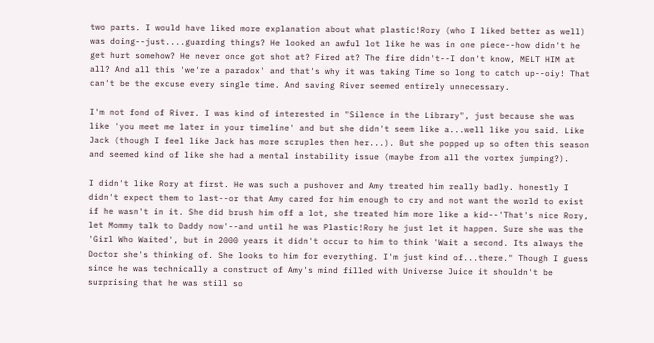two parts. I would have liked more explanation about what plastic!Rory (who I liked better as well) was doing--just....guarding things? He looked an awful lot like he was in one piece--how didn't he get hurt somehow? He never once got shot at? Fired at? The fire didn't--I don't know, MELT HIM at all? And all this 'we're a paradox' and that's why it was taking Time so long to catch up--oiy! That can't be the excuse every single time. And saving River seemed entirely unnecessary.

I'm not fond of River. I was kind of interested in "Silence in the Library", just because she was like 'you meet me later in your timeline' and but she didn't seem like a...well like you said. Like Jack (though I feel like Jack has more scruples then her...). But she popped up so often this season and seemed kind of like she had a mental instability issue (maybe from all the vortex jumping?).

I didn't like Rory at first. He was such a pushover and Amy treated him really badly. honestly I didn't expect them to last--or that Amy cared for him enough to cry and not want the world to exist if he wasn't in it. She did brush him off a lot, she treated him more like a kid--'That's nice Rory, let Mommy talk to Daddy now'--and until he was Plastic!Rory he just let it happen. Sure she was the 'Girl Who Waited', but in 2000 years it didn't occur to him to think 'Wait a second. Its always the Doctor she's thinking of. She looks to him for everything. I'm just kind of...there." Though I guess since he was technically a construct of Amy's mind filled with Universe Juice it shouldn't be surprising that he was still so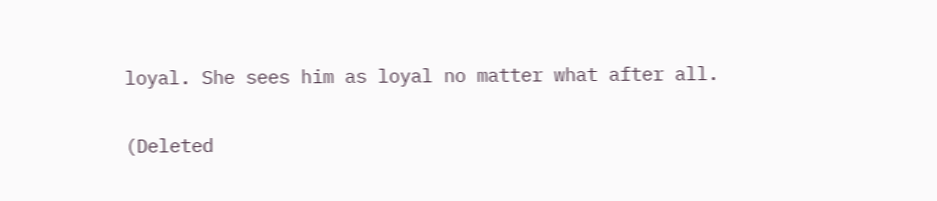loyal. She sees him as loyal no matter what after all.

(Deleted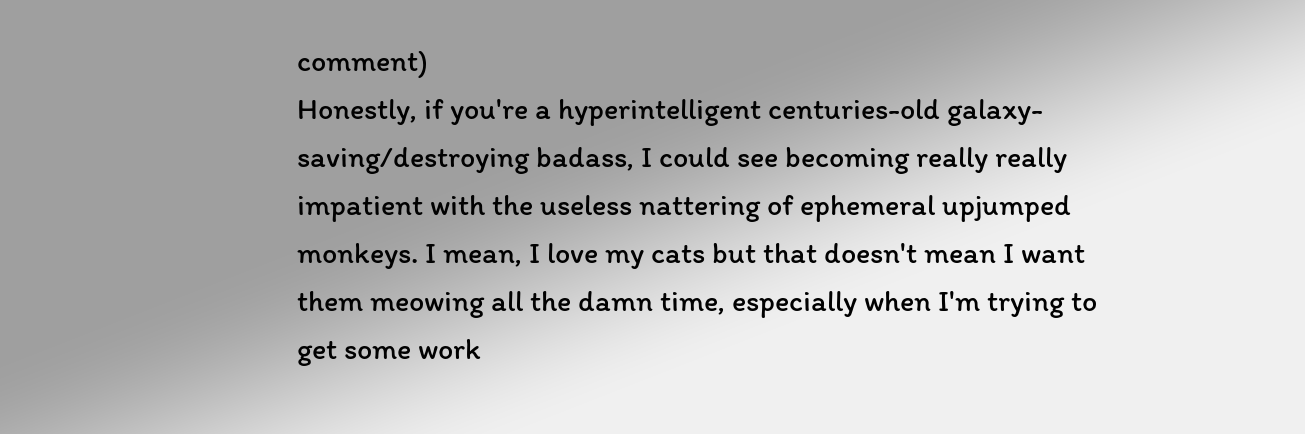comment)
Honestly, if you're a hyperintelligent centuries-old galaxy-saving/destroying badass, I could see becoming really really impatient with the useless nattering of ephemeral upjumped monkeys. I mean, I love my cats but that doesn't mean I want them meowing all the damn time, especially when I'm trying to get some work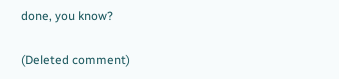done, you know?

(Deleted comment)